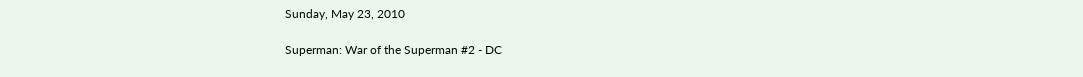Sunday, May 23, 2010

Superman: War of the Superman #2 - DC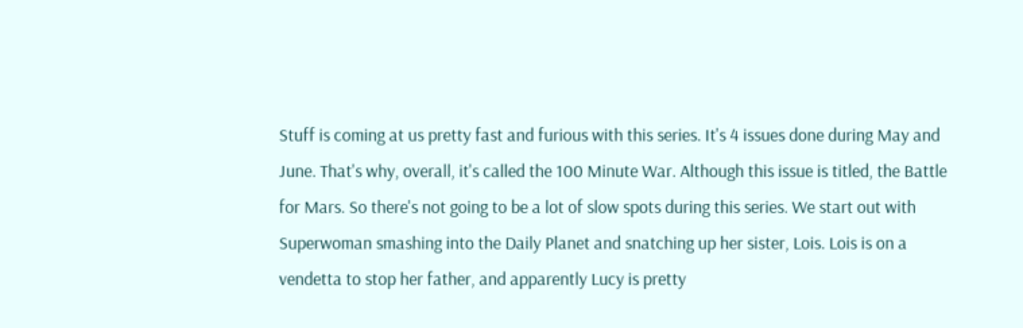Stuff is coming at us pretty fast and furious with this series. It's 4 issues done during May and June. That's why, overall, it's called the 100 Minute War. Although this issue is titled, the Battle for Mars. So there's not going to be a lot of slow spots during this series. We start out with Superwoman smashing into the Daily Planet and snatching up her sister, Lois. Lois is on a vendetta to stop her father, and apparently Lucy is pretty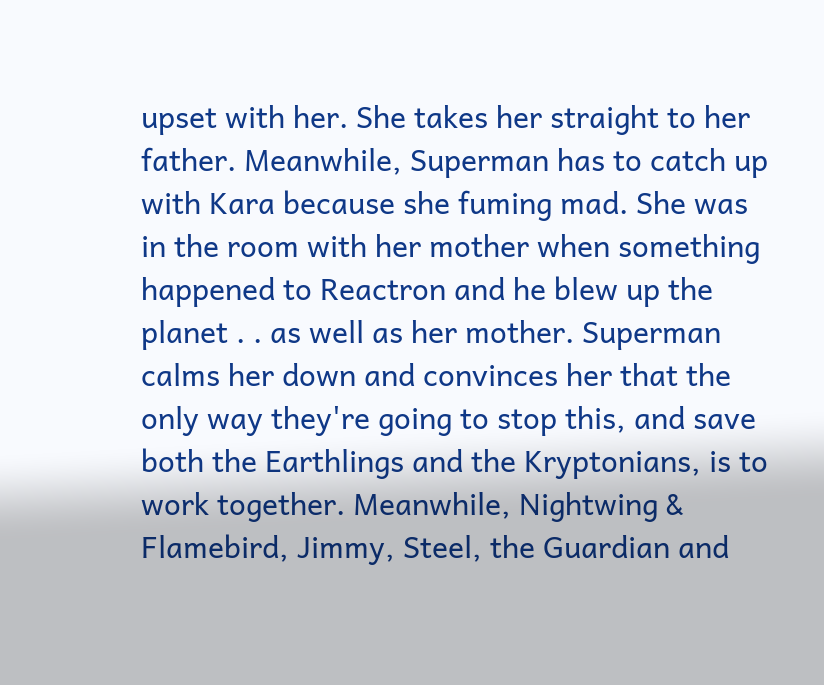upset with her. She takes her straight to her father. Meanwhile, Superman has to catch up with Kara because she fuming mad. She was in the room with her mother when something happened to Reactron and he blew up the planet . . as well as her mother. Superman calms her down and convinces her that the only way they're going to stop this, and save both the Earthlings and the Kryptonians, is to work together. Meanwhile, Nightwing & Flamebird, Jimmy, Steel, the Guardian and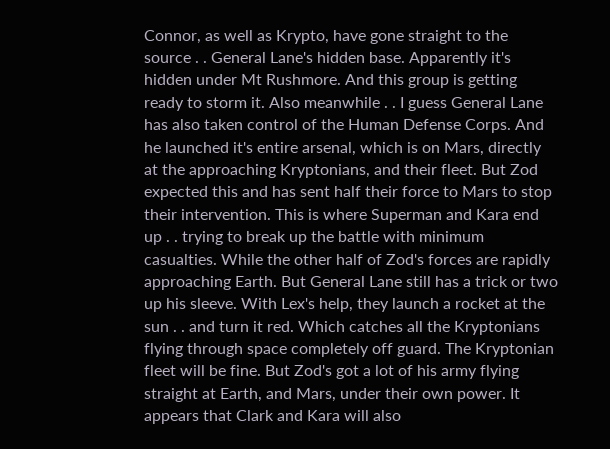Connor, as well as Krypto, have gone straight to the source . . General Lane's hidden base. Apparently it's hidden under Mt Rushmore. And this group is getting ready to storm it. Also meanwhile . . I guess General Lane has also taken control of the Human Defense Corps. And he launched it's entire arsenal, which is on Mars, directly at the approaching Kryptonians, and their fleet. But Zod expected this and has sent half their force to Mars to stop their intervention. This is where Superman and Kara end up . . trying to break up the battle with minimum casualties. While the other half of Zod's forces are rapidly approaching Earth. But General Lane still has a trick or two up his sleeve. With Lex's help, they launch a rocket at the sun . . and turn it red. Which catches all the Kryptonians flying through space completely off guard. The Kryptonian fleet will be fine. But Zod's got a lot of his army flying straight at Earth, and Mars, under their own power. It appears that Clark and Kara will also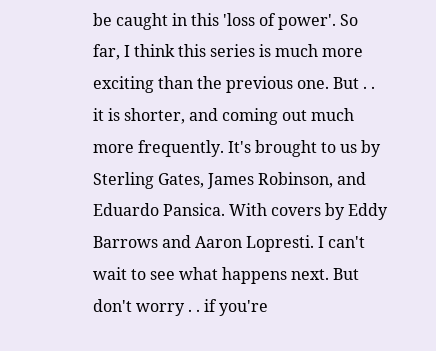be caught in this 'loss of power'. So far, I think this series is much more exciting than the previous one. But . . it is shorter, and coming out much more frequently. It's brought to us by Sterling Gates, James Robinson, and Eduardo Pansica. With covers by Eddy Barrows and Aaron Lopresti. I can't wait to see what happens next. But don't worry . . if you're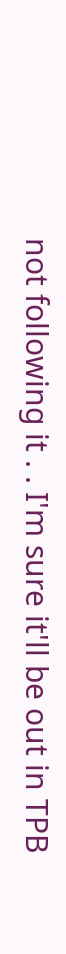not following it . . I'm sure it'll be out in TPB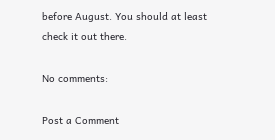before August. You should at least check it out there.

No comments:

Post a Comment